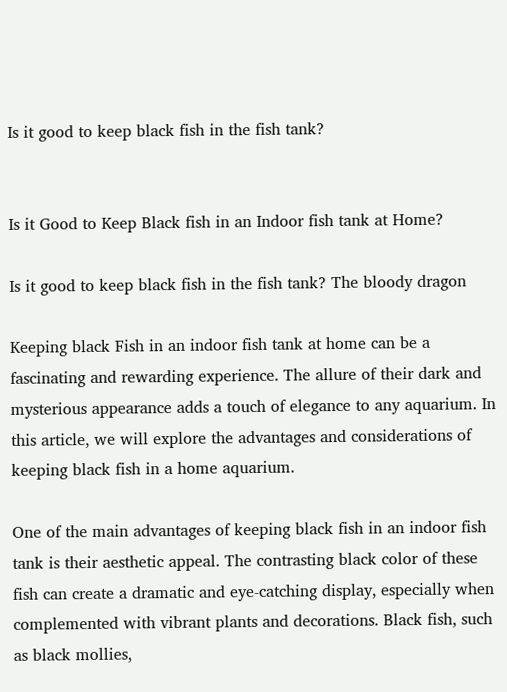Is it good to keep black fish in the fish tank?


Is it Good to Keep Black fish in an Indoor fish tank at Home?

Is it good to keep black fish in the fish tank? The bloody dragon

Keeping black Fish in an indoor fish tank at home can be a fascinating and rewarding experience. The allure of their dark and mysterious appearance adds a touch of elegance to any aquarium. In this article, we will explore the advantages and considerations of keeping black fish in a home aquarium.

One of the main advantages of keeping black fish in an indoor fish tank is their aesthetic appeal. The contrasting black color of these fish can create a dramatic and eye-catching display, especially when complemented with vibrant plants and decorations. Black fish, such as black mollies,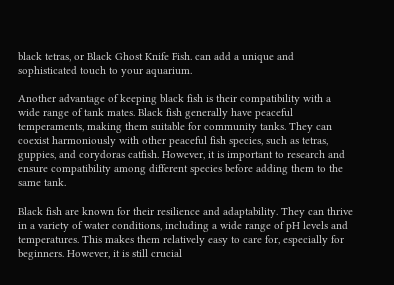black tetras, or Black Ghost Knife Fish. can add a unique and sophisticated touch to your aquarium.

Another advantage of keeping black fish is their compatibility with a wide range of tank mates. Black fish generally have peaceful temperaments, making them suitable for community tanks. They can coexist harmoniously with other peaceful fish species, such as tetras, guppies, and corydoras catfish. However, it is important to research and ensure compatibility among different species before adding them to the same tank.

Black fish are known for their resilience and adaptability. They can thrive in a variety of water conditions, including a wide range of pH levels and temperatures. This makes them relatively easy to care for, especially for beginners. However, it is still crucial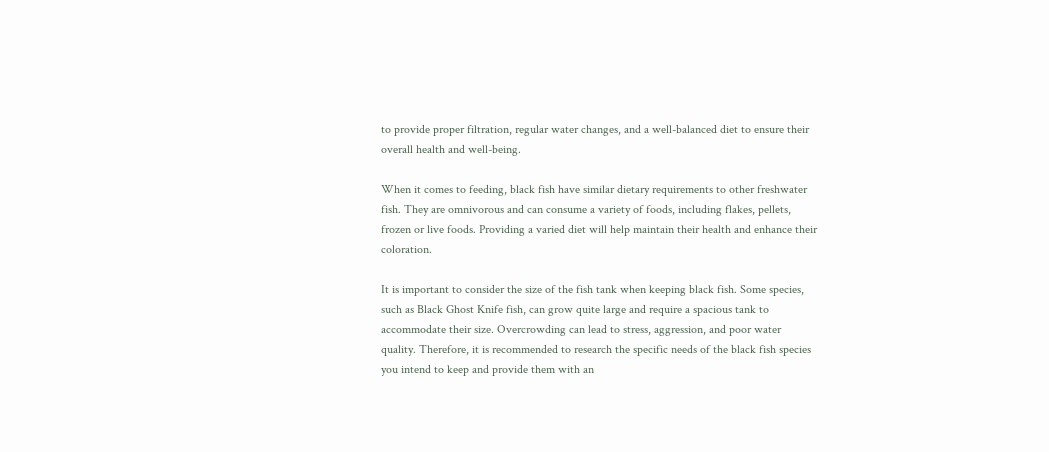to provide proper filtration, regular water changes, and a well-balanced diet to ensure their overall health and well-being.

When it comes to feeding, black fish have similar dietary requirements to other freshwater fish. They are omnivorous and can consume a variety of foods, including flakes, pellets, frozen or live foods. Providing a varied diet will help maintain their health and enhance their coloration.

It is important to consider the size of the fish tank when keeping black fish. Some species, such as Black Ghost Knife fish, can grow quite large and require a spacious tank to accommodate their size. Overcrowding can lead to stress, aggression, and poor water quality. Therefore, it is recommended to research the specific needs of the black fish species you intend to keep and provide them with an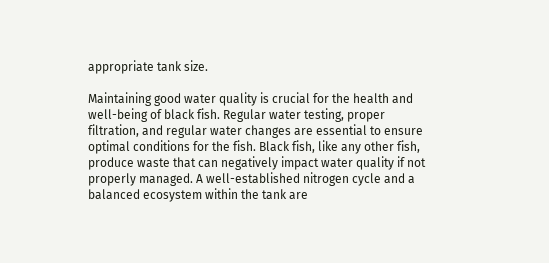appropriate tank size.

Maintaining good water quality is crucial for the health and well-being of black fish. Regular water testing, proper filtration, and regular water changes are essential to ensure optimal conditions for the fish. Black fish, like any other fish, produce waste that can negatively impact water quality if not properly managed. A well-established nitrogen cycle and a balanced ecosystem within the tank are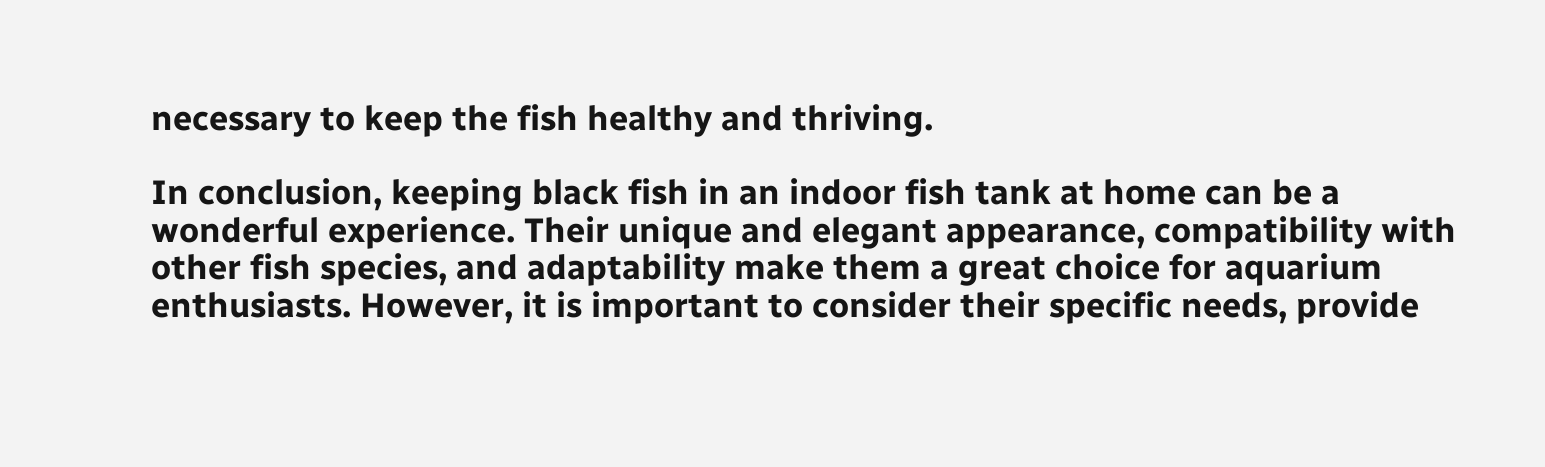necessary to keep the fish healthy and thriving.

In conclusion, keeping black fish in an indoor fish tank at home can be a wonderful experience. Their unique and elegant appearance, compatibility with other fish species, and adaptability make them a great choice for aquarium enthusiasts. However, it is important to consider their specific needs, provide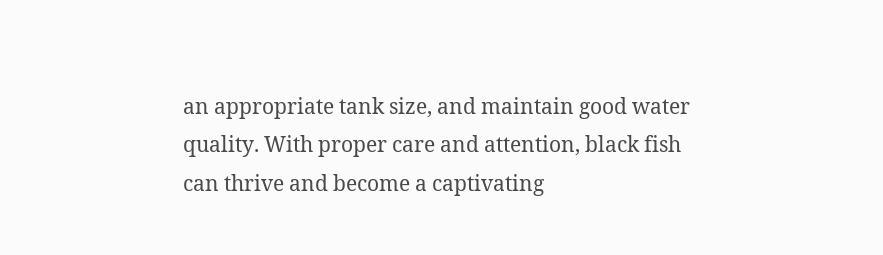an appropriate tank size, and maintain good water quality. With proper care and attention, black fish can thrive and become a captivating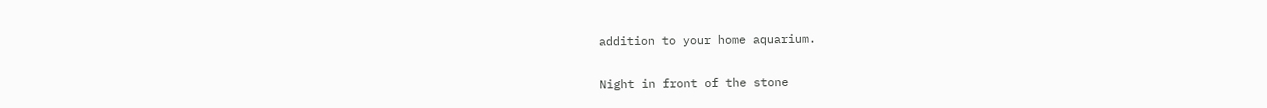addition to your home aquarium.


Night in front of the stone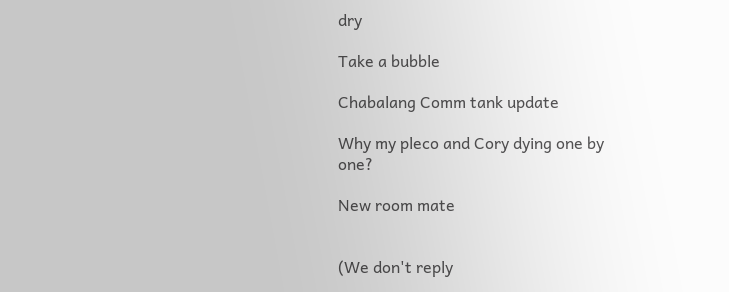dry

Take a bubble

Chabalang Comm tank update

Why my pleco and Cory dying one by one?

New room mate


(We don't reply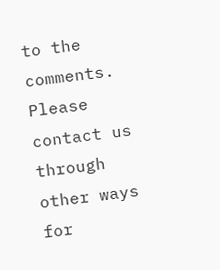to the comments. Please contact us through other ways for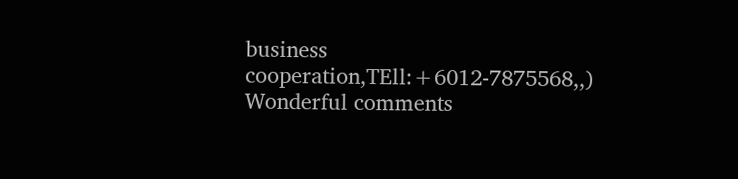business cooperation,TEll:+6012-7875568,,)
Wonderful comments